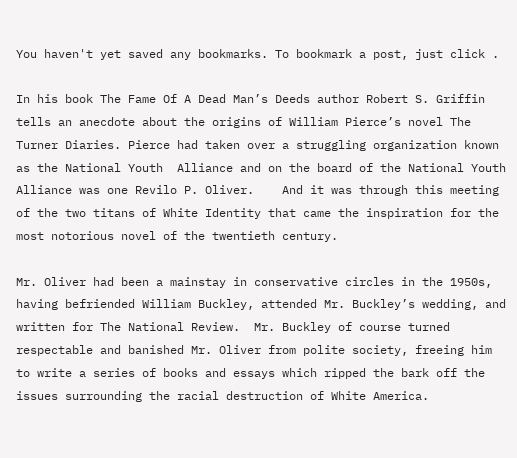You haven't yet saved any bookmarks. To bookmark a post, just click .

In his book The Fame Of A Dead Man’s Deeds author Robert S. Griffin tells an anecdote about the origins of William Pierce’s novel The Turner Diaries. Pierce had taken over a struggling organization known as the National Youth  Alliance and on the board of the National Youth Alliance was one Revilo P. Oliver.    And it was through this meeting of the two titans of White Identity that came the inspiration for the most notorious novel of the twentieth century.

Mr. Oliver had been a mainstay in conservative circles in the 1950s, having befriended William Buckley, attended Mr. Buckley’s wedding, and written for The National Review.  Mr. Buckley of course turned respectable and banished Mr. Oliver from polite society, freeing him to write a series of books and essays which ripped the bark off the issues surrounding the racial destruction of White America.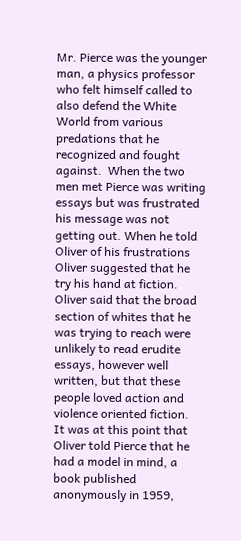Mr. Pierce was the younger man, a physics professor who felt himself called to also defend the White World from various predations that he recognized and fought against.  When the two men met Pierce was writing essays but was frustrated his message was not getting out. When he told Oliver of his frustrations Oliver suggested that he try his hand at fiction.  Oliver said that the broad section of whites that he was trying to reach were unlikely to read erudite essays, however well written, but that these people loved action and violence oriented fiction.   It was at this point that Oliver told Pierce that he had a model in mind, a book published anonymously in 1959,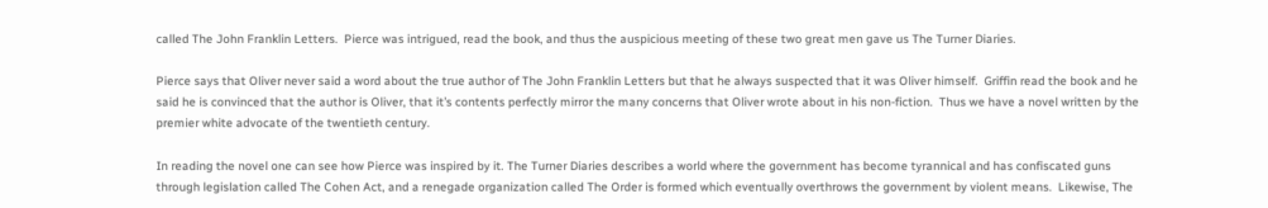called The John Franklin Letters.  Pierce was intrigued, read the book, and thus the auspicious meeting of these two great men gave us The Turner Diaries.

Pierce says that Oliver never said a word about the true author of The John Franklin Letters but that he always suspected that it was Oliver himself.  Griffin read the book and he said he is convinced that the author is Oliver, that it’s contents perfectly mirror the many concerns that Oliver wrote about in his non-fiction.  Thus we have a novel written by the premier white advocate of the twentieth century.

In reading the novel one can see how Pierce was inspired by it. The Turner Diaries describes a world where the government has become tyrannical and has confiscated guns through legislation called The Cohen Act, and a renegade organization called The Order is formed which eventually overthrows the government by violent means.  Likewise, The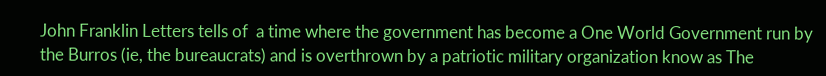John Franklin Letters tells of  a time where the government has become a One World Government run by the Burros (ie, the bureaucrats) and is overthrown by a patriotic military organization know as The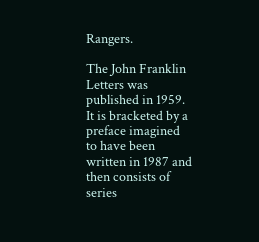Rangers.

The John Franklin Letters was published in 1959.  It is bracketed by a preface imagined to have been written in 1987 and then consists of series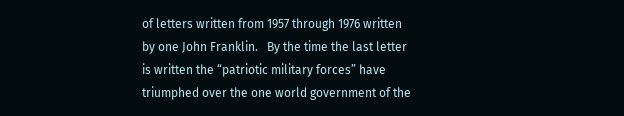of letters written from 1957 through 1976 written by one John Franklin.   By the time the last letter is written the “patriotic military forces” have triumphed over the one world government of the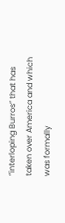“interloping Burros” that has taken over America and which was formally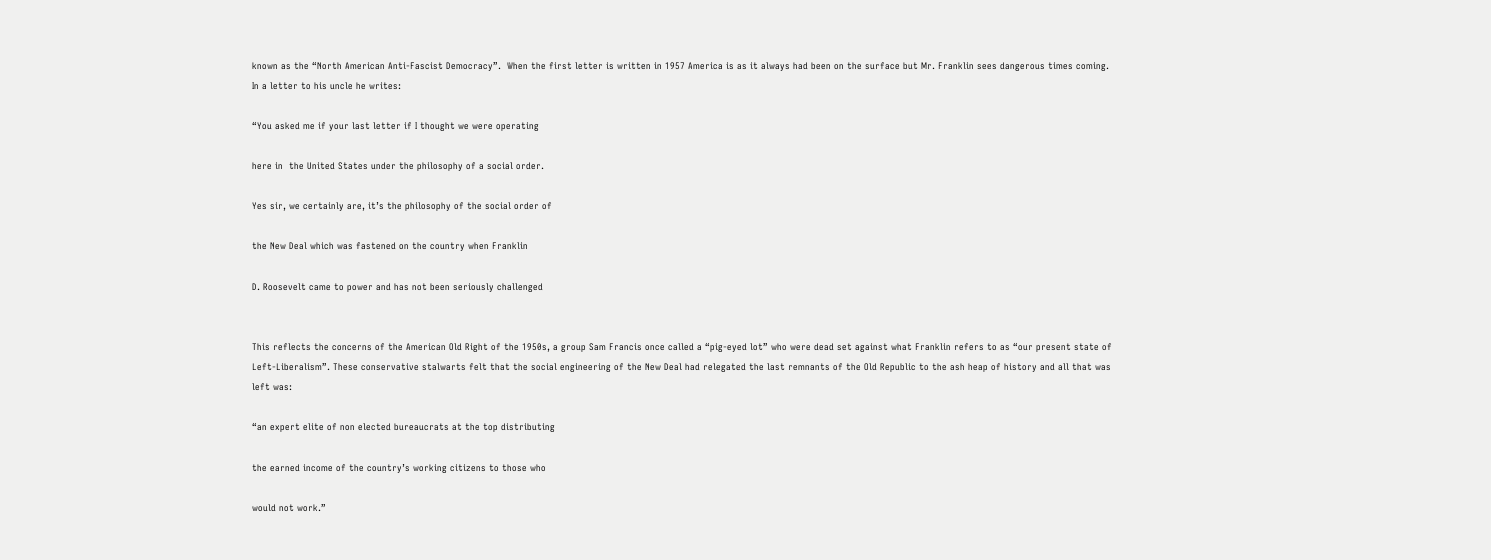known as the “North American Anti-Fascist Democracy”.  When the first letter is written in 1957 America is as it always had been on the surface but Mr. Franklin sees dangerous times coming.  In a letter to his uncle he writes:

“You asked me if your last letter if I thought we were operating

here in  the United States under the philosophy of a social order.

Yes sir, we certainly are, it’s the philosophy of the social order of

the New Deal which was fastened on the country when Franklin

D. Roosevelt came to power and has not been seriously challenged


This reflects the concerns of the American Old Right of the 1950s, a group Sam Francis once called a “pig-eyed lot” who were dead set against what Franklin refers to as “our present state of Left-Liberalism”. These conservative stalwarts felt that the social engineering of the New Deal had relegated the last remnants of the Old Republic to the ash heap of history and all that was left was:

“an expert elite of non elected bureaucrats at the top distributing

the earned income of the country’s working citizens to those who

would not work.”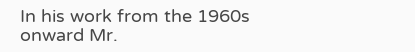In his work from the 1960s onward Mr.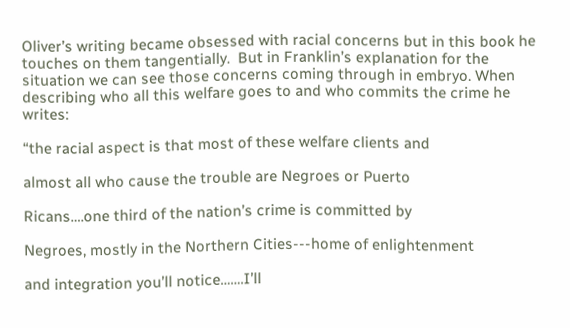Oliver’s writing became obsessed with racial concerns but in this book he touches on them tangentially.  But in Franklin’s explanation for the situation we can see those concerns coming through in embryo. When describing who all this welfare goes to and who commits the crime he writes:

“the racial aspect is that most of these welfare clients and

almost all who cause the trouble are Negroes or Puerto

Ricans….one third of the nation’s crime is committed by

Negroes, mostly in the Northern Cities---home of enlightenment

and integration you’ll notice…….I’ll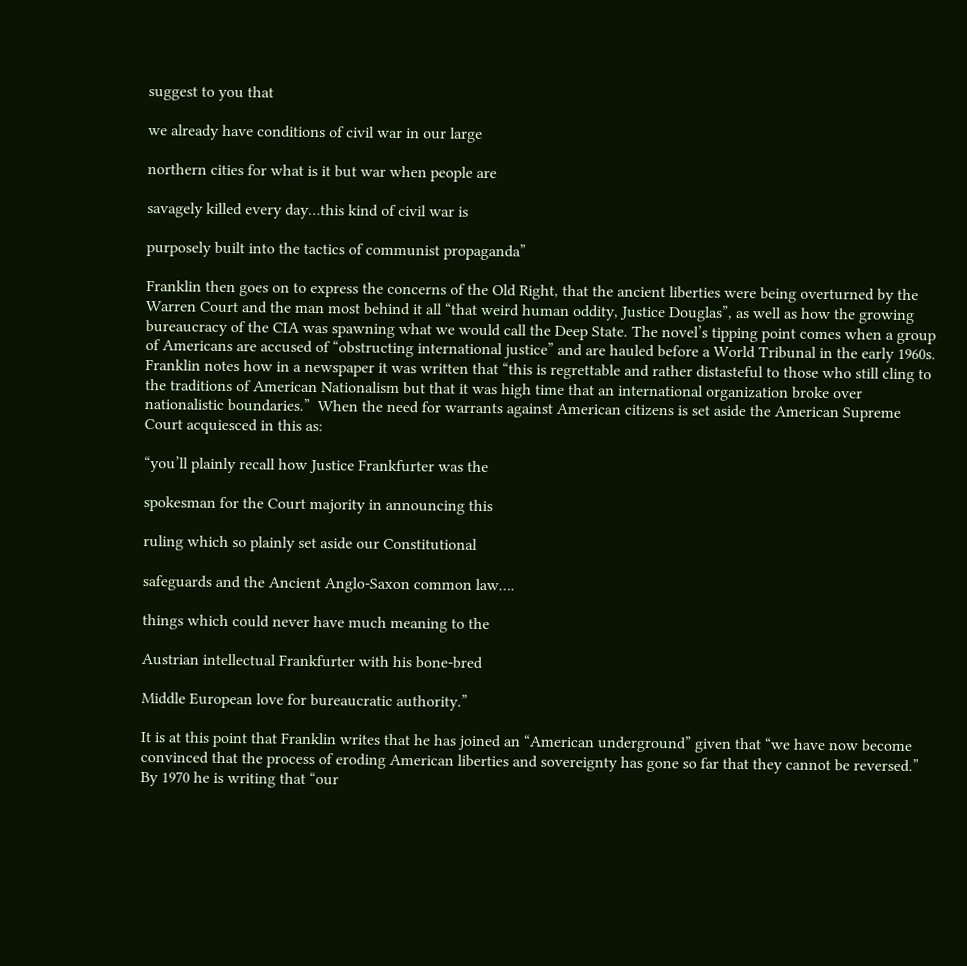suggest to you that

we already have conditions of civil war in our large

northern cities for what is it but war when people are

savagely killed every day…this kind of civil war is

purposely built into the tactics of communist propaganda”

Franklin then goes on to express the concerns of the Old Right, that the ancient liberties were being overturned by the Warren Court and the man most behind it all “that weird human oddity, Justice Douglas”, as well as how the growing bureaucracy of the CIA was spawning what we would call the Deep State. The novel’s tipping point comes when a group of Americans are accused of “obstructing international justice” and are hauled before a World Tribunal in the early 1960s. Franklin notes how in a newspaper it was written that “this is regrettable and rather distasteful to those who still cling to the traditions of American Nationalism but that it was high time that an international organization broke over nationalistic boundaries.”  When the need for warrants against American citizens is set aside the American Supreme Court acquiesced in this as:

“you’ll plainly recall how Justice Frankfurter was the

spokesman for the Court majority in announcing this

ruling which so plainly set aside our Constitutional

safeguards and the Ancient Anglo-Saxon common law….

things which could never have much meaning to the

Austrian intellectual Frankfurter with his bone-bred

Middle European love for bureaucratic authority.”

It is at this point that Franklin writes that he has joined an “American underground” given that “we have now become convinced that the process of eroding American liberties and sovereignty has gone so far that they cannot be reversed.”  By 1970 he is writing that “our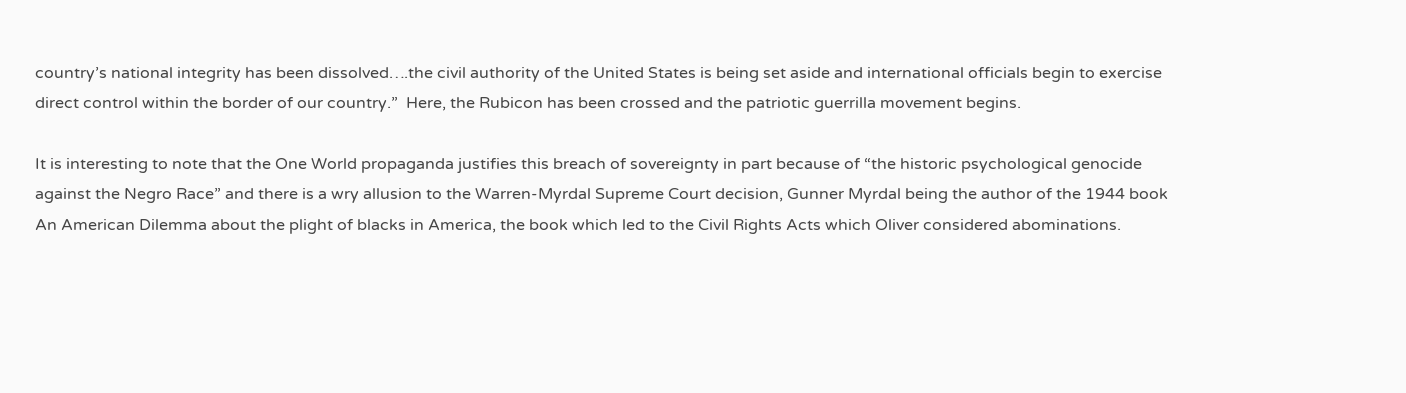country’s national integrity has been dissolved….the civil authority of the United States is being set aside and international officials begin to exercise direct control within the border of our country.”  Here, the Rubicon has been crossed and the patriotic guerrilla movement begins.

It is interesting to note that the One World propaganda justifies this breach of sovereignty in part because of “the historic psychological genocide against the Negro Race” and there is a wry allusion to the Warren-Myrdal Supreme Court decision, Gunner Myrdal being the author of the 1944 book An American Dilemma about the plight of blacks in America, the book which led to the Civil Rights Acts which Oliver considered abominations.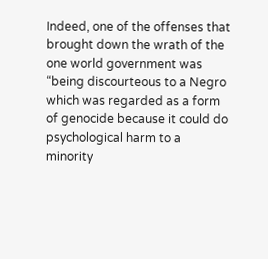Indeed, one of the offenses that brought down the wrath of the one world government was “being discourteous to a Negro which was regarded as a form of genocide because it could do psychological harm to a minority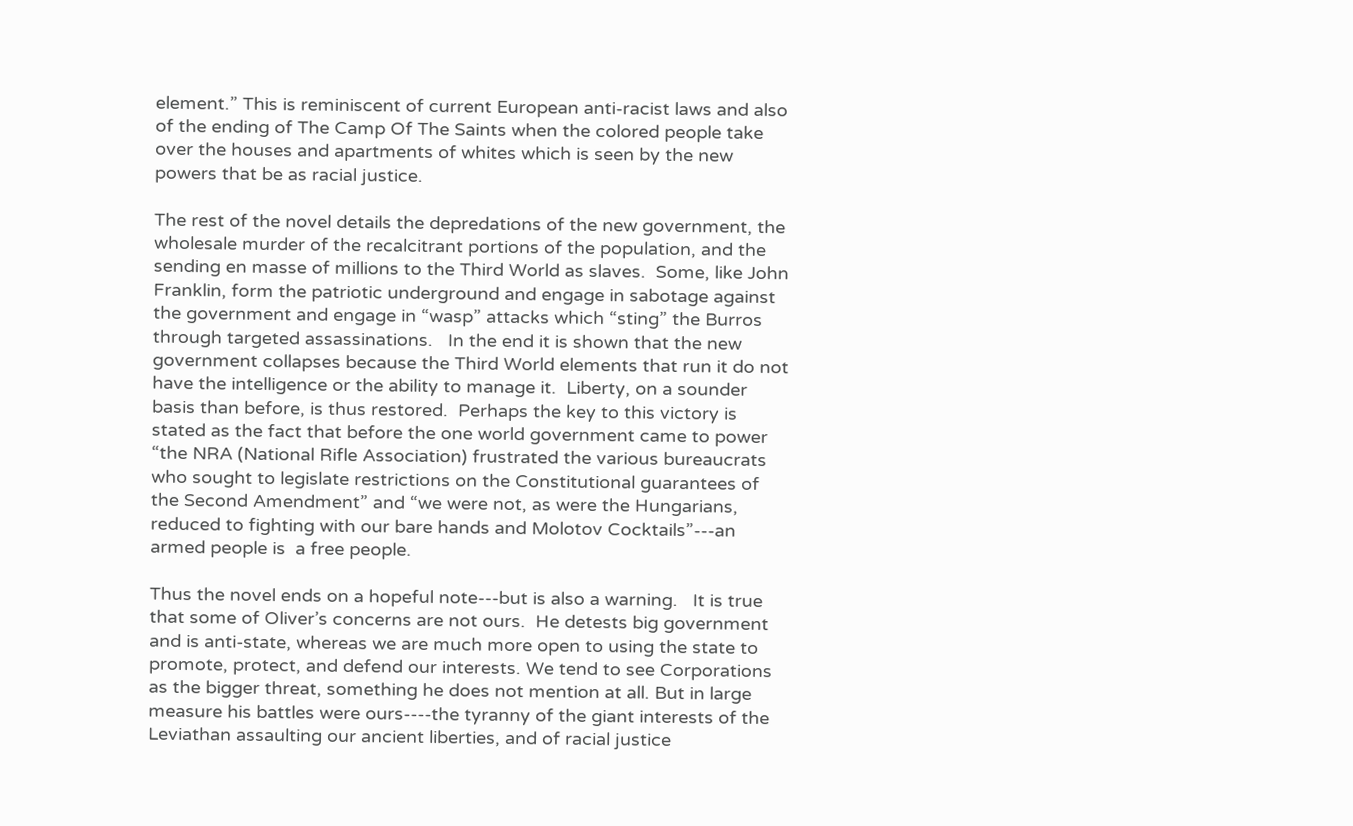element.” This is reminiscent of current European anti-racist laws and also of the ending of The Camp Of The Saints when the colored people take over the houses and apartments of whites which is seen by the new powers that be as racial justice.

The rest of the novel details the depredations of the new government, the wholesale murder of the recalcitrant portions of the population, and the sending en masse of millions to the Third World as slaves.  Some, like John Franklin, form the patriotic underground and engage in sabotage against the government and engage in “wasp” attacks which “sting” the Burros through targeted assassinations.   In the end it is shown that the new government collapses because the Third World elements that run it do not have the intelligence or the ability to manage it.  Liberty, on a sounder basis than before, is thus restored.  Perhaps the key to this victory is stated as the fact that before the one world government came to power “the NRA (National Rifle Association) frustrated the various bureaucrats who sought to legislate restrictions on the Constitutional guarantees of the Second Amendment” and “we were not, as were the Hungarians, reduced to fighting with our bare hands and Molotov Cocktails”---an armed people is  a free people.

Thus the novel ends on a hopeful note---but is also a warning.   It is true that some of Oliver’s concerns are not ours.  He detests big government and is anti-state, whereas we are much more open to using the state to promote, protect, and defend our interests. We tend to see Corporations as the bigger threat, something he does not mention at all. But in large measure his battles were ours----the tyranny of the giant interests of the Leviathan assaulting our ancient liberties, and of racial justice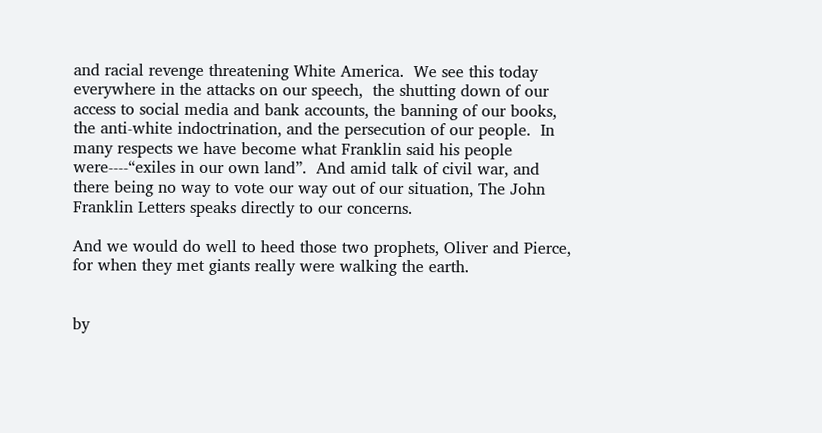and racial revenge threatening White America.  We see this today everywhere in the attacks on our speech,  the shutting down of our access to social media and bank accounts, the banning of our books, the anti-white indoctrination, and the persecution of our people.  In many respects we have become what Franklin said his people were----“exiles in our own land”.  And amid talk of civil war, and there being no way to vote our way out of our situation, The John Franklin Letters speaks directly to our concerns.

And we would do well to heed those two prophets, Oliver and Pierce, for when they met giants really were walking the earth.


by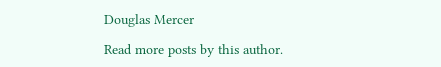Douglas Mercer

Read more posts by this author.